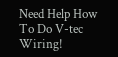Need Help How To Do V-tec Wiring!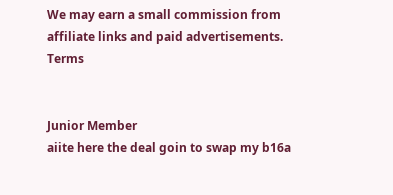We may earn a small commission from affiliate links and paid advertisements. Terms


Junior Member
aiite here the deal goin to swap my b16a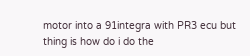motor into a 91integra with PR3 ecu but thing is how do i do the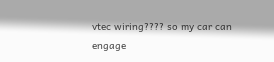vtec wiring???? so my car can engage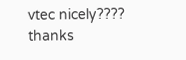vtec nicely???? thanks